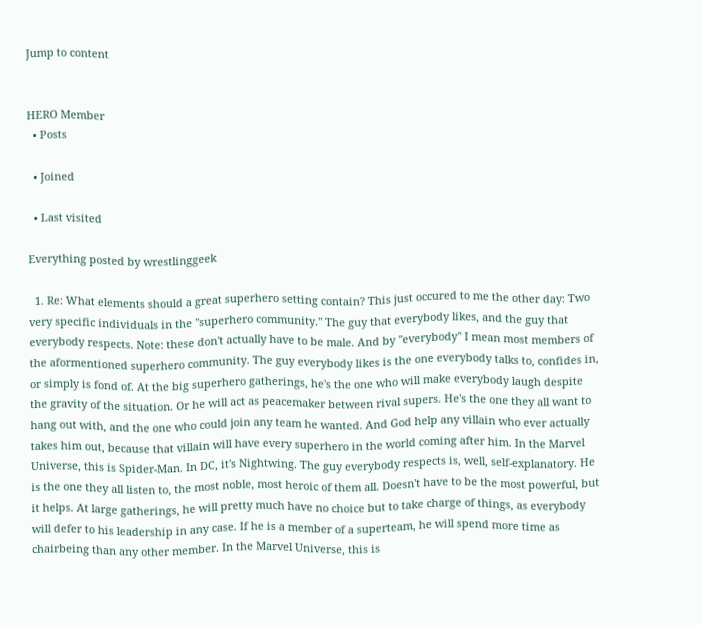Jump to content


HERO Member
  • Posts

  • Joined

  • Last visited

Everything posted by wrestlinggeek

  1. Re: What elements should a great superhero setting contain? This just occured to me the other day: Two very specific individuals in the "superhero community." The guy that everybody likes, and the guy that everybody respects. Note: these don't actually have to be male. And by "everybody" I mean most members of the aformentioned superhero community. The guy everybody likes is the one everybody talks to, confides in, or simply is fond of. At the big superhero gatherings, he's the one who will make everybody laugh despite the gravity of the situation. Or he will act as peacemaker between rival supers. He's the one they all want to hang out with, and the one who could join any team he wanted. And God help any villain who ever actually takes him out, because that villain will have every superhero in the world coming after him. In the Marvel Universe, this is Spider-Man. In DC, it's Nightwing. The guy everybody respects is, well, self-explanatory. He is the one they all listen to, the most noble, most heroic of them all. Doesn't have to be the most powerful, but it helps. At large gatherings, he will pretty much have no choice but to take charge of things, as everybody will defer to his leadership in any case. If he is a member of a superteam, he will spend more time as chairbeing than any other member. In the Marvel Universe, this is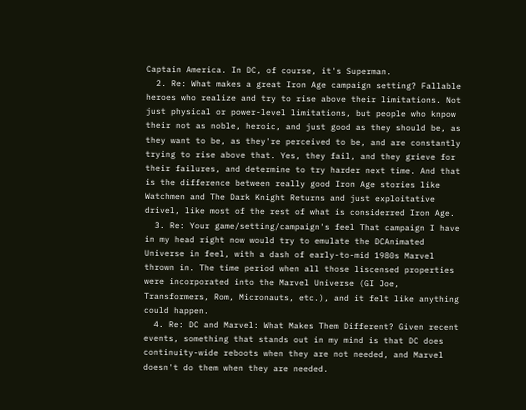Captain America. In DC, of course, it's Superman.
  2. Re: What makes a great Iron Age campaign setting? Fallable heroes who realize and try to rise above their limitations. Not just physical or power-level limitations, but people who knpow their not as noble, heroic, and just good as they should be, as they want to be, as they're perceived to be, and are constantly trying to rise above that. Yes, they fail, and they grieve for their failures, and determine to try harder next time. And that is the difference between really good Iron Age stories like Watchmen and The Dark Knight Returns and just exploitative drivel, like most of the rest of what is considerred Iron Age.
  3. Re: Your game/setting/campaign's feel That campaign I have in my head right now would try to emulate the DCAnimated Universe in feel, with a dash of early-to-mid 1980s Marvel thrown in. The time period when all those liscensed properties were incorporated into the Marvel Universe (GI Joe, Transformers, Rom, Micronauts, etc.), and it felt like anything could happen.
  4. Re: DC and Marvel: What Makes Them Different? Given recent events, something that stands out in my mind is that DC does continuity-wide reboots when they are not needed, and Marvel doesn't do them when they are needed.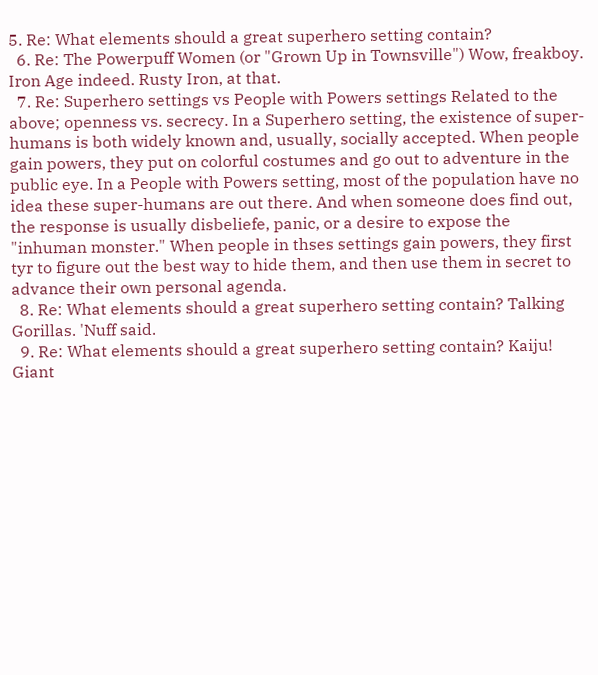5. Re: What elements should a great superhero setting contain?
  6. Re: The Powerpuff Women (or "Grown Up in Townsville") Wow, freakboy. Iron Age indeed. Rusty Iron, at that.
  7. Re: Superhero settings vs People with Powers settings Related to the above; openness vs. secrecy. In a Superhero setting, the existence of super-humans is both widely known and, usually, socially accepted. When people gain powers, they put on colorful costumes and go out to adventure in the public eye. In a People with Powers setting, most of the population have no idea these super-humans are out there. And when someone does find out, the response is usually disbeliefe, panic, or a desire to expose the "inhuman monster." When people in thses settings gain powers, they first tyr to figure out the best way to hide them, and then use them in secret to advance their own personal agenda.
  8. Re: What elements should a great superhero setting contain? Talking Gorillas. 'Nuff said.
  9. Re: What elements should a great superhero setting contain? Kaiju! Giant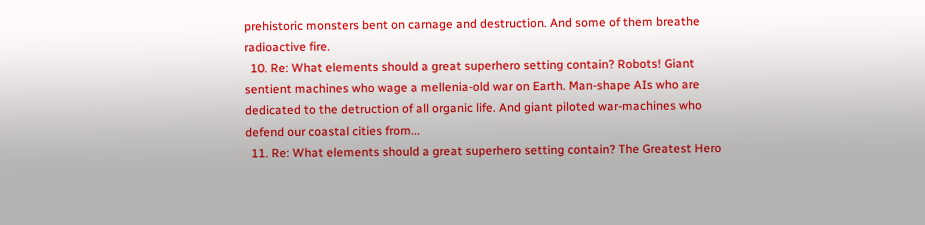prehistoric monsters bent on carnage and destruction. And some of them breathe radioactive fire.
  10. Re: What elements should a great superhero setting contain? Robots! Giant sentient machines who wage a mellenia-old war on Earth. Man-shape AIs who are dedicated to the detruction of all organic life. And giant piloted war-machines who defend our coastal cities from...
  11. Re: What elements should a great superhero setting contain? The Greatest Hero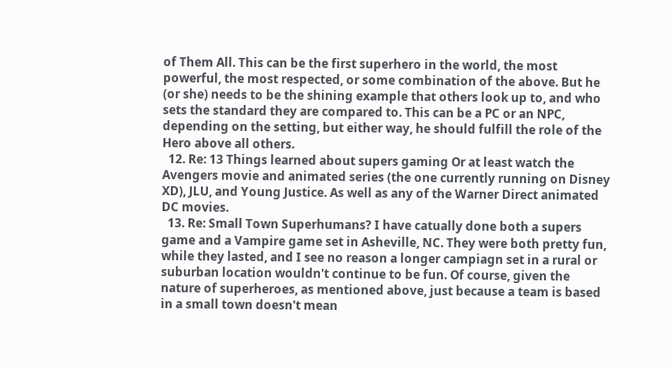of Them All. This can be the first superhero in the world, the most powerful, the most respected, or some combination of the above. But he (or she) needs to be the shining example that others look up to, and who sets the standard they are compared to. This can be a PC or an NPC, depending on the setting, but either way, he should fulfill the role of the Hero above all others.
  12. Re: 13 Things learned about supers gaming Or at least watch the Avengers movie and animated series (the one currently running on Disney XD), JLU, and Young Justice. As well as any of the Warner Direct animated DC movies.
  13. Re: Small Town Superhumans? I have catually done both a supers game and a Vampire game set in Asheville, NC. They were both pretty fun, while they lasted, and I see no reason a longer campiagn set in a rural or suburban location wouldn't continue to be fun. Of course, given the nature of superheroes, as mentioned above, just because a team is based in a small town doesn't mean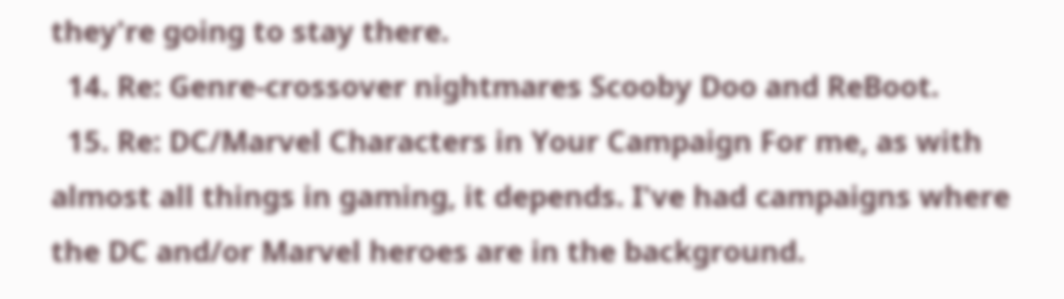they're going to stay there.
  14. Re: Genre-crossover nightmares Scooby Doo and ReBoot.
  15. Re: DC/Marvel Characters in Your Campaign For me, as with almost all things in gaming, it depends. I've had campaigns where the DC and/or Marvel heroes are in the background.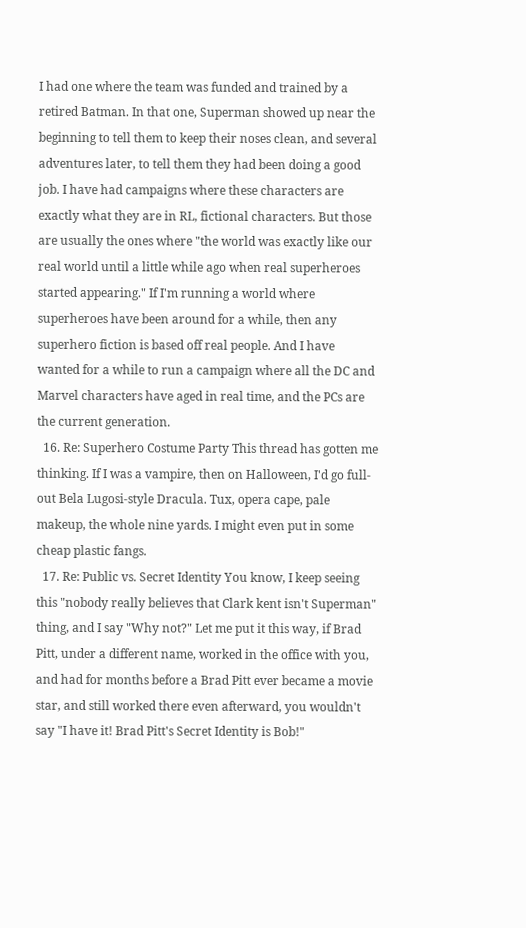I had one where the team was funded and trained by a retired Batman. In that one, Superman showed up near the beginning to tell them to keep their noses clean, and several adventures later, to tell them they had been doing a good job. I have had campaigns where these characters are exactly what they are in RL, fictional characters. But those are usually the ones where "the world was exactly like our real world until a little while ago when real superheroes started appearing." If I'm running a world where superheroes have been around for a while, then any superhero fiction is based off real people. And I have wanted for a while to run a campaign where all the DC and Marvel characters have aged in real time, and the PCs are the current generation.
  16. Re: Superhero Costume Party This thread has gotten me thinking. If I was a vampire, then on Halloween, I'd go full-out Bela Lugosi-style Dracula. Tux, opera cape, pale makeup, the whole nine yards. I might even put in some cheap plastic fangs.
  17. Re: Public vs. Secret Identity You know, I keep seeing this "nobody really believes that Clark kent isn't Superman" thing, and I say "Why not?" Let me put it this way, if Brad Pitt, under a different name, worked in the office with you, and had for months before a Brad Pitt ever became a movie star, and still worked there even afterward, you wouldn't say "I have it! Brad Pitt's Secret Identity is Bob!"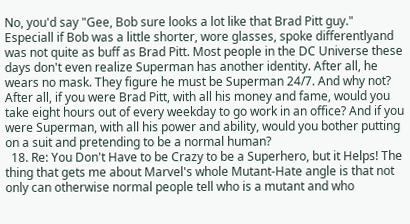No, you'd say "Gee, Bob sure looks a lot like that Brad Pitt guy." Especiall if Bob was a little shorter, wore glasses, spoke differentlyand was not quite as buff as Brad Pitt. Most people in the DC Universe these days don't even realize Superman has another identity. After all, he wears no mask. They figure he must be Superman 24/7. And why not? After all, if you were Brad Pitt, with all his money and fame, would you take eight hours out of every weekday to go work in an office? And if you were Superman, with all his power and ability, would you bother putting on a suit and pretending to be a normal human?
  18. Re: You Don't Have to be Crazy to be a Superhero, but it Helps! The thing that gets me about Marvel's whole Mutant-Hate angle is that not only can otherwise normal people tell who is a mutant and who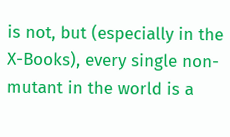is not, but (especially in the X-Books), every single non-mutant in the world is a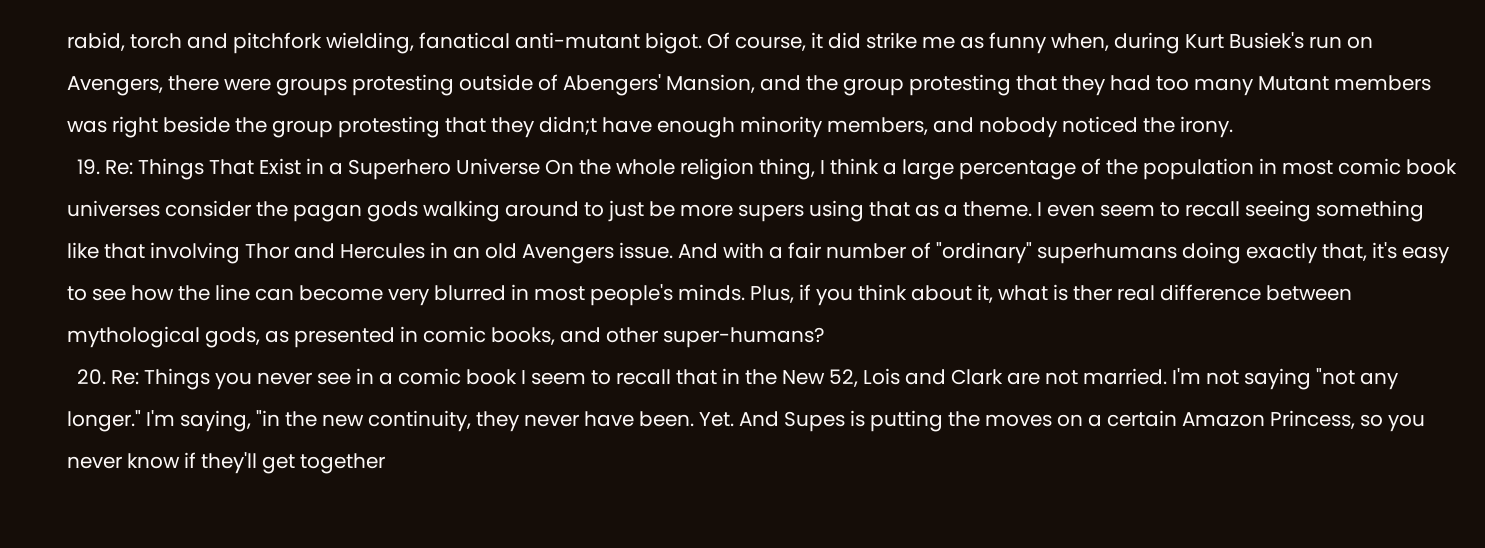rabid, torch and pitchfork wielding, fanatical anti-mutant bigot. Of course, it did strike me as funny when, during Kurt Busiek's run on Avengers, there were groups protesting outside of Abengers' Mansion, and the group protesting that they had too many Mutant members was right beside the group protesting that they didn;t have enough minority members, and nobody noticed the irony.
  19. Re: Things That Exist in a Superhero Universe On the whole religion thing, I think a large percentage of the population in most comic book universes consider the pagan gods walking around to just be more supers using that as a theme. I even seem to recall seeing something like that involving Thor and Hercules in an old Avengers issue. And with a fair number of "ordinary" superhumans doing exactly that, it's easy to see how the line can become very blurred in most people's minds. Plus, if you think about it, what is ther real difference between mythological gods, as presented in comic books, and other super-humans?
  20. Re: Things you never see in a comic book I seem to recall that in the New 52, Lois and Clark are not married. I'm not saying "not any longer." I'm saying, "in the new continuity, they never have been. Yet. And Supes is putting the moves on a certain Amazon Princess, so you never know if they'll get together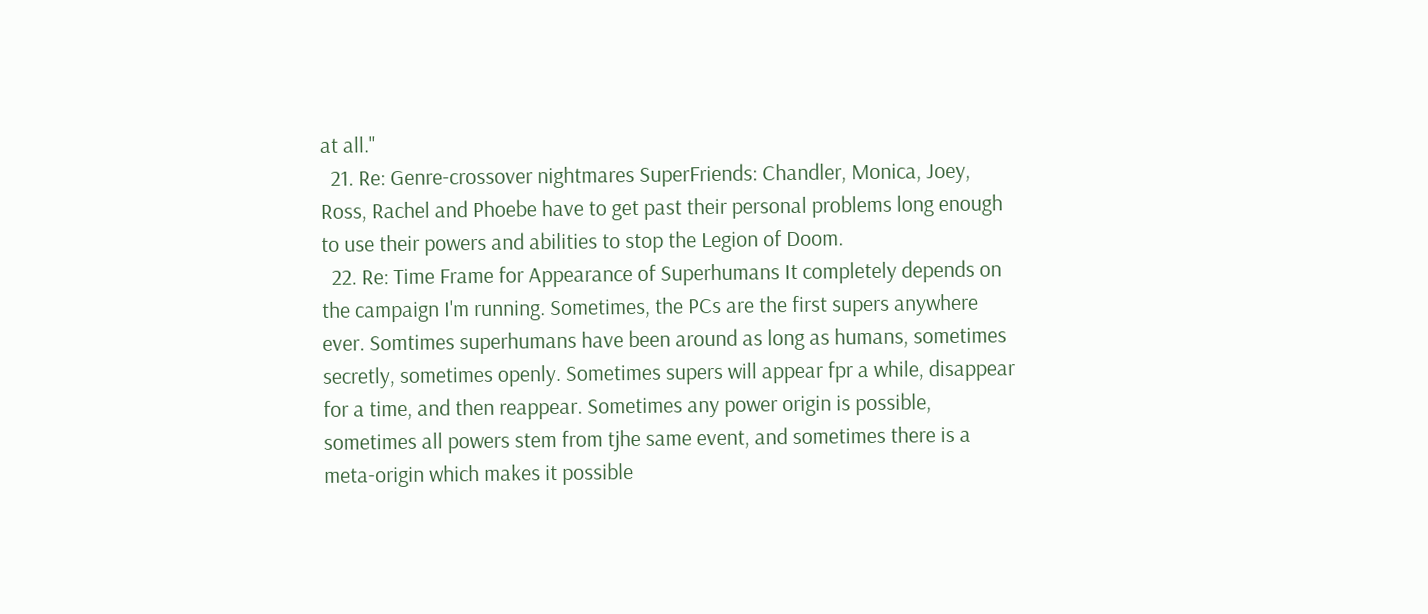at all."
  21. Re: Genre-crossover nightmares SuperFriends: Chandler, Monica, Joey, Ross, Rachel and Phoebe have to get past their personal problems long enough to use their powers and abilities to stop the Legion of Doom.
  22. Re: Time Frame for Appearance of Superhumans It completely depends on the campaign I'm running. Sometimes, the PCs are the first supers anywhere ever. Somtimes superhumans have been around as long as humans, sometimes secretly, sometimes openly. Sometimes supers will appear fpr a while, disappear for a time, and then reappear. Sometimes any power origin is possible, sometimes all powers stem from tjhe same event, and sometimes there is a meta-origin which makes it possible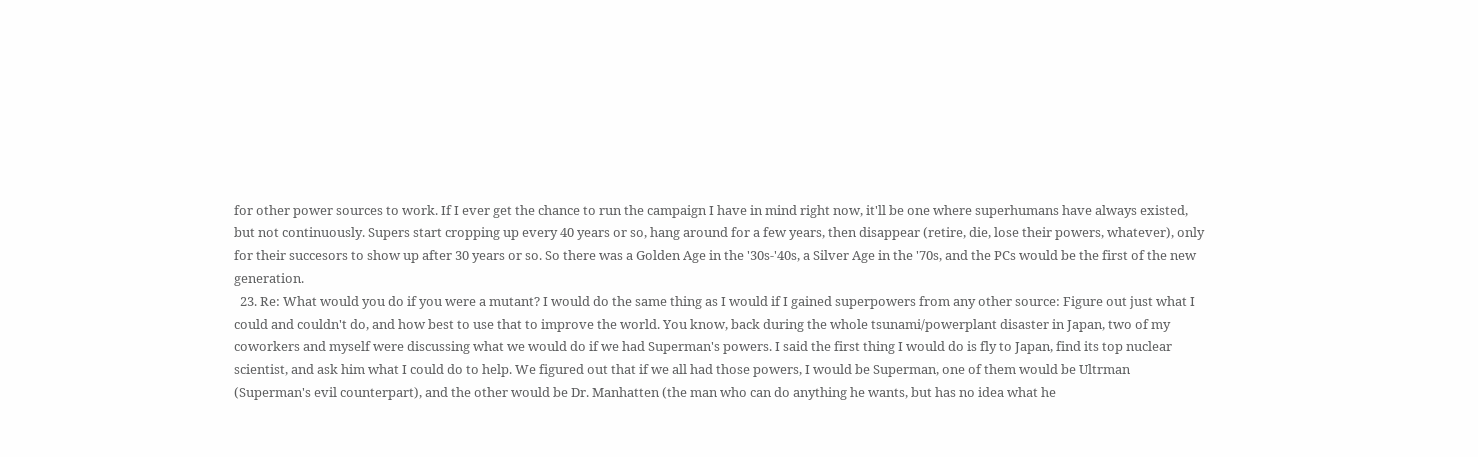for other power sources to work. If I ever get the chance to run the campaign I have in mind right now, it'll be one where superhumans have always existed, but not continuously. Supers start cropping up every 40 years or so, hang around for a few years, then disappear (retire, die, lose their powers, whatever), only for their succesors to show up after 30 years or so. So there was a Golden Age in the '30s-'40s, a Silver Age in the '70s, and the PCs would be the first of the new generation.
  23. Re: What would you do if you were a mutant? I would do the same thing as I would if I gained superpowers from any other source: Figure out just what I could and couldn't do, and how best to use that to improve the world. You know, back during the whole tsunami/powerplant disaster in Japan, two of my coworkers and myself were discussing what we would do if we had Superman's powers. I said the first thing I would do is fly to Japan, find its top nuclear scientist, and ask him what I could do to help. We figured out that if we all had those powers, I would be Superman, one of them would be Ultrman (Superman's evil counterpart), and the other would be Dr. Manhatten (the man who can do anything he wants, but has no idea what he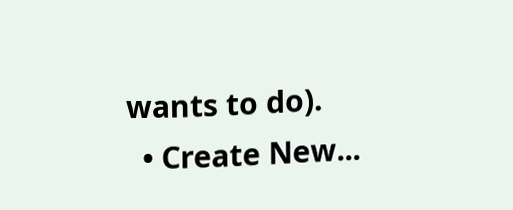wants to do).
  • Create New...